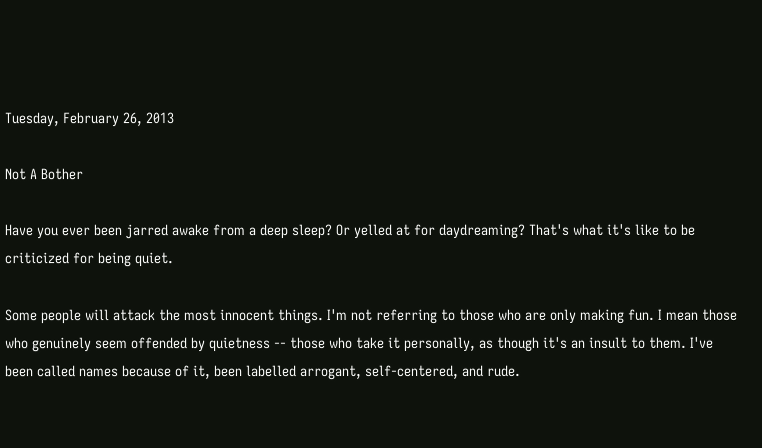Tuesday, February 26, 2013

Not A Bother

Have you ever been jarred awake from a deep sleep? Or yelled at for daydreaming? That's what it's like to be criticized for being quiet.

Some people will attack the most innocent things. I'm not referring to those who are only making fun. I mean those who genuinely seem offended by quietness -- those who take it personally, as though it's an insult to them. I've been called names because of it, been labelled arrogant, self-centered, and rude.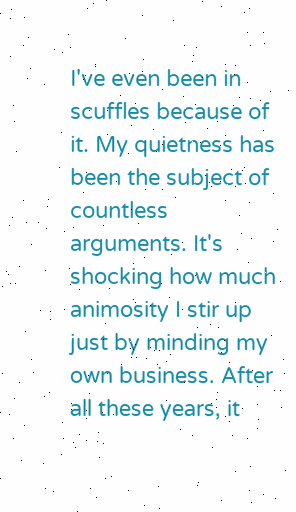I've even been in scuffles because of it. My quietness has been the subject of countless arguments. It's shocking how much animosity I stir up just by minding my own business. After all these years, it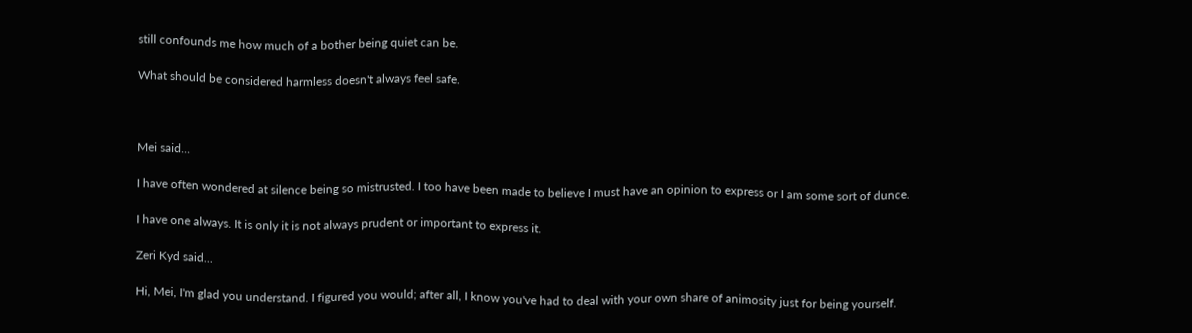still confounds me how much of a bother being quiet can be.

What should be considered harmless doesn't always feel safe.



Mei said...

I have often wondered at silence being so mistrusted. I too have been made to believe I must have an opinion to express or I am some sort of dunce.

I have one always. It is only it is not always prudent or important to express it.

Zeri Kyd said...

Hi, Mei, I'm glad you understand. I figured you would; after all, I know you've had to deal with your own share of animosity just for being yourself.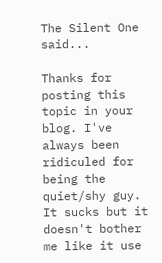The Silent One said...

Thanks for posting this topic in your blog. I've always been ridiculed for being the quiet/shy guy. It sucks but it doesn't bother me like it use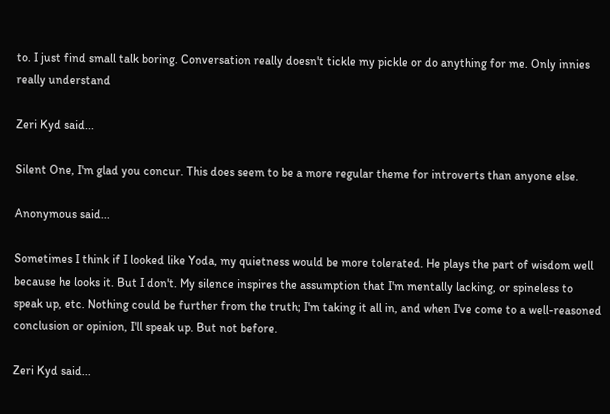to. I just find small talk boring. Conversation really doesn't tickle my pickle or do anything for me. Only innies really understand

Zeri Kyd said...

Silent One, I'm glad you concur. This does seem to be a more regular theme for introverts than anyone else.

Anonymous said...

Sometimes I think if I looked like Yoda, my quietness would be more tolerated. He plays the part of wisdom well because he looks it. But I don't. My silence inspires the assumption that I'm mentally lacking, or spineless to speak up, etc. Nothing could be further from the truth; I'm taking it all in, and when I've come to a well-reasoned conclusion or opinion, I'll speak up. But not before.

Zeri Kyd said...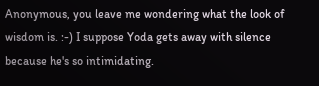Anonymous, you leave me wondering what the look of wisdom is. :-) I suppose Yoda gets away with silence because he's so intimidating.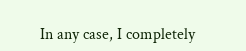In any case, I completely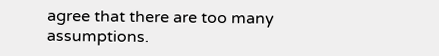agree that there are too many assumptions.